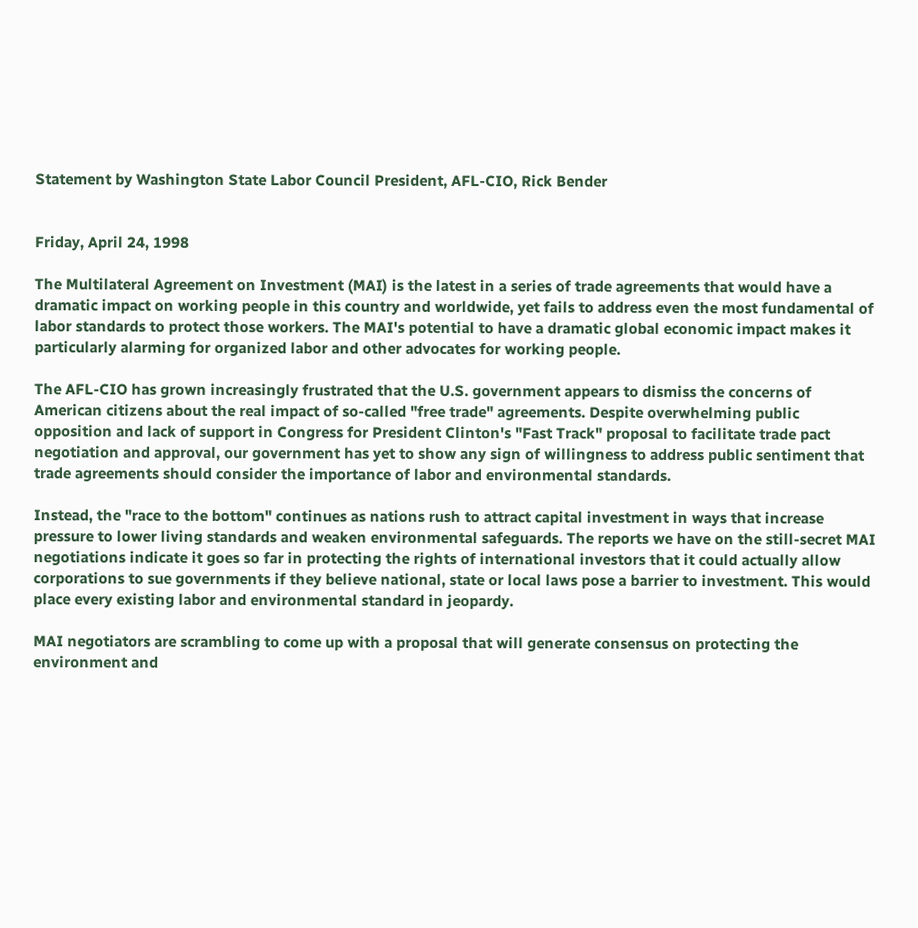Statement by Washington State Labor Council President, AFL-CIO, Rick Bender


Friday, April 24, 1998

The Multilateral Agreement on Investment (MAI) is the latest in a series of trade agreements that would have a dramatic impact on working people in this country and worldwide, yet fails to address even the most fundamental of labor standards to protect those workers. The MAI's potential to have a dramatic global economic impact makes it particularly alarming for organized labor and other advocates for working people.

The AFL-CIO has grown increasingly frustrated that the U.S. government appears to dismiss the concerns of American citizens about the real impact of so-called "free trade" agreements. Despite overwhelming public opposition and lack of support in Congress for President Clinton's "Fast Track" proposal to facilitate trade pact negotiation and approval, our government has yet to show any sign of willingness to address public sentiment that trade agreements should consider the importance of labor and environmental standards.

Instead, the "race to the bottom" continues as nations rush to attract capital investment in ways that increase pressure to lower living standards and weaken environmental safeguards. The reports we have on the still-secret MAI negotiations indicate it goes so far in protecting the rights of international investors that it could actually allow corporations to sue governments if they believe national, state or local laws pose a barrier to investment. This would place every existing labor and environmental standard in jeopardy.

MAI negotiators are scrambling to come up with a proposal that will generate consensus on protecting the environment and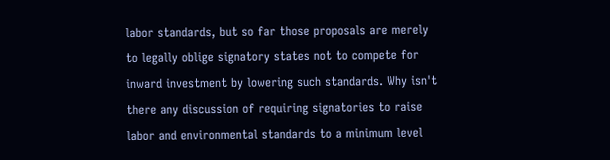labor standards, but so far those proposals are merely to legally oblige signatory states not to compete for inward investment by lowering such standards. Why isn't there any discussion of requiring signatories to raise labor and environmental standards to a minimum level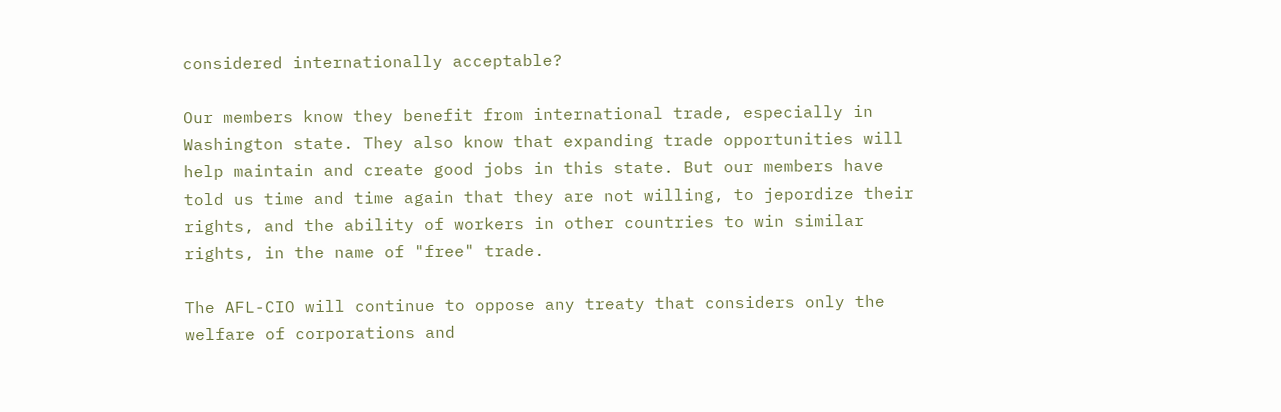considered internationally acceptable?

Our members know they benefit from international trade, especially in Washington state. They also know that expanding trade opportunities will help maintain and create good jobs in this state. But our members have told us time and time again that they are not willing, to jepordize their rights, and the ability of workers in other countries to win similar rights, in the name of "free" trade.

The AFL-CIO will continue to oppose any treaty that considers only the welfare of corporations and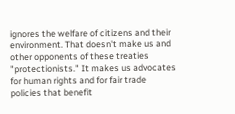ignores the welfare of citizens and their environment. That doesn't make us and other opponents of these treaties "protectionists." It makes us advocates for human rights and for fair trade policies that benefit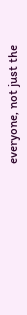everyone, not just the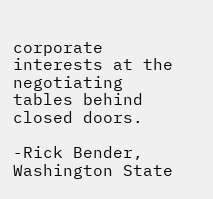corporate interests at the negotiating tables behind closed doors.

-Rick Bender, Washington State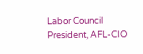Labor Council President, AFL-CIO